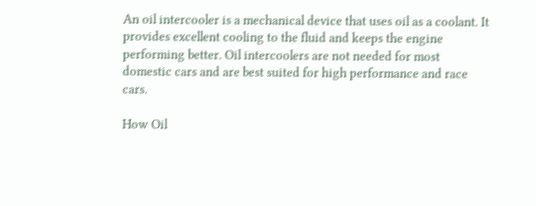An oil intercooler is a mechanical device that uses oil as a coolant. It provides excellent cooling to the fluid and keeps the engine performing better. Oil intercoolers are not needed for most domestic cars and are best suited for high performance and race cars.

How Oil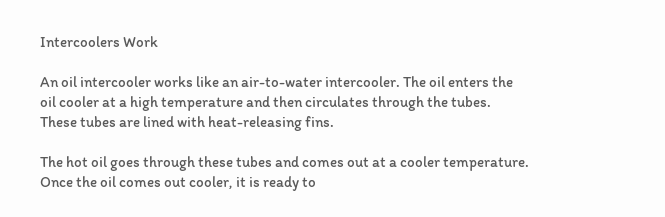Intercoolers Work

An oil intercooler works like an air-to-water intercooler. The oil enters the oil cooler at a high temperature and then circulates through the tubes. These tubes are lined with heat-releasing fins.

The hot oil goes through these tubes and comes out at a cooler temperature. Once the oil comes out cooler, it is ready to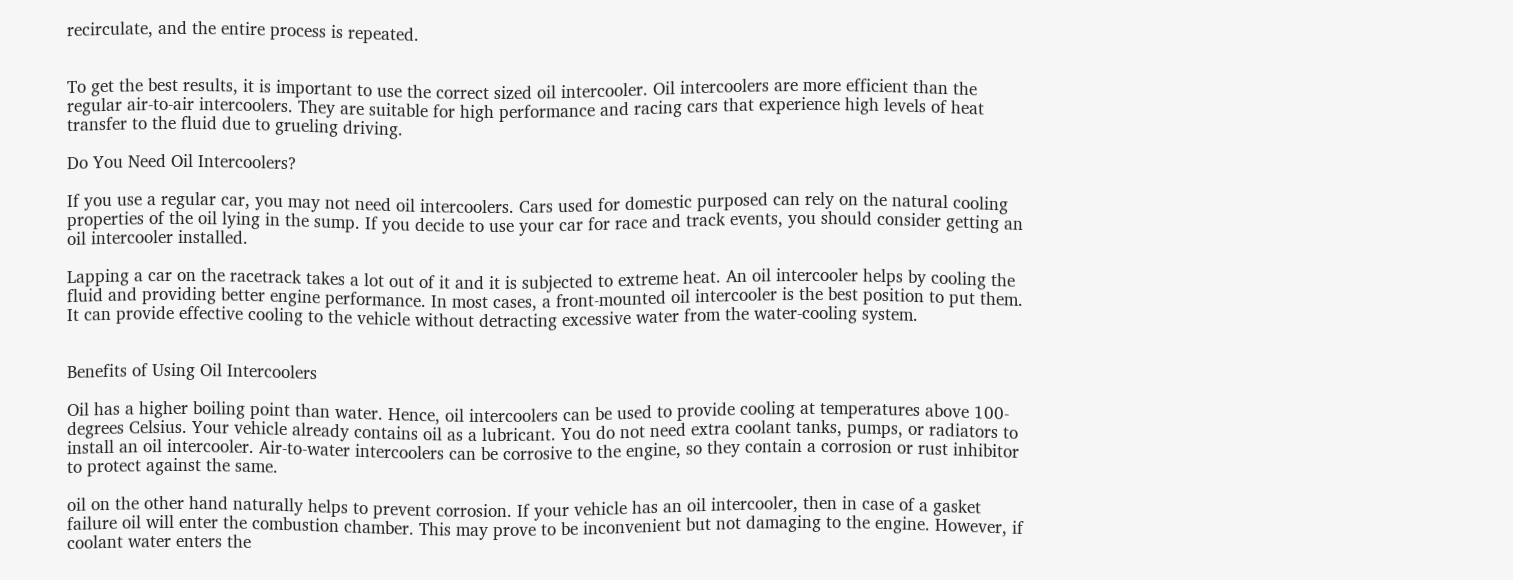recirculate, and the entire process is repeated.


To get the best results, it is important to use the correct sized oil intercooler. Oil intercoolers are more efficient than the regular air-to-air intercoolers. They are suitable for high performance and racing cars that experience high levels of heat transfer to the fluid due to grueling driving.

Do You Need Oil Intercoolers?

If you use a regular car, you may not need oil intercoolers. Cars used for domestic purposed can rely on the natural cooling properties of the oil lying in the sump. If you decide to use your car for race and track events, you should consider getting an oil intercooler installed.

Lapping a car on the racetrack takes a lot out of it and it is subjected to extreme heat. An oil intercooler helps by cooling the fluid and providing better engine performance. In most cases, a front-mounted oil intercooler is the best position to put them. It can provide effective cooling to the vehicle without detracting excessive water from the water-cooling system.


Benefits of Using Oil Intercoolers

Oil has a higher boiling point than water. Hence, oil intercoolers can be used to provide cooling at temperatures above 100-degrees Celsius. Your vehicle already contains oil as a lubricant. You do not need extra coolant tanks, pumps, or radiators to install an oil intercooler. Air-to-water intercoolers can be corrosive to the engine, so they contain a corrosion or rust inhibitor to protect against the same.

oil on the other hand naturally helps to prevent corrosion. If your vehicle has an oil intercooler, then in case of a gasket failure oil will enter the combustion chamber. This may prove to be inconvenient but not damaging to the engine. However, if coolant water enters the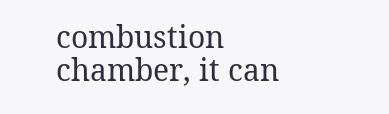combustion chamber, it can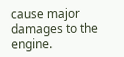cause major damages to the engine.